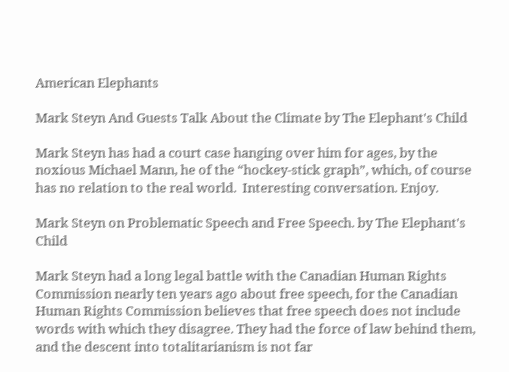American Elephants

Mark Steyn And Guests Talk About the Climate by The Elephant's Child

Mark Steyn has had a court case hanging over him for ages, by the noxious Michael Mann, he of the “hockey-stick graph”, which, of course has no relation to the real world.  Interesting conversation. Enjoy.

Mark Steyn on Problematic Speech and Free Speech. by The Elephant's Child

Mark Steyn had a long legal battle with the Canadian Human Rights Commission nearly ten years ago about free speech, for the Canadian Human Rights Commission believes that free speech does not include words with which they disagree. They had the force of law behind them, and the descent into totalitarianism is not far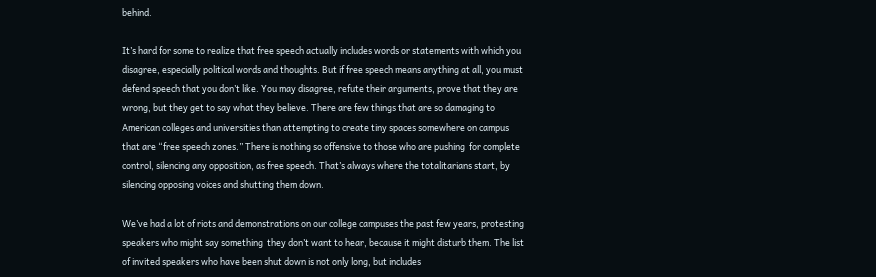behind.

It’s hard for some to realize that free speech actually includes words or statements with which you disagree, especially political words and thoughts. But if free speech means anything at all, you must defend speech that you don’t like. You may disagree, refute their arguments, prove that they are wrong, but they get to say what they believe. There are few things that are so damaging to American colleges and universities than attempting to create tiny spaces somewhere on campus that are “free speech zones.” There is nothing so offensive to those who are pushing  for complete control, silencing any opposition, as free speech. That’s always where the totalitarians start, by silencing opposing voices and shutting them down.

We’ve had a lot of riots and demonstrations on our college campuses the past few years, protesting speakers who might say something  they don’t want to hear, because it might disturb them. The list of invited speakers who have been shut down is not only long, but includes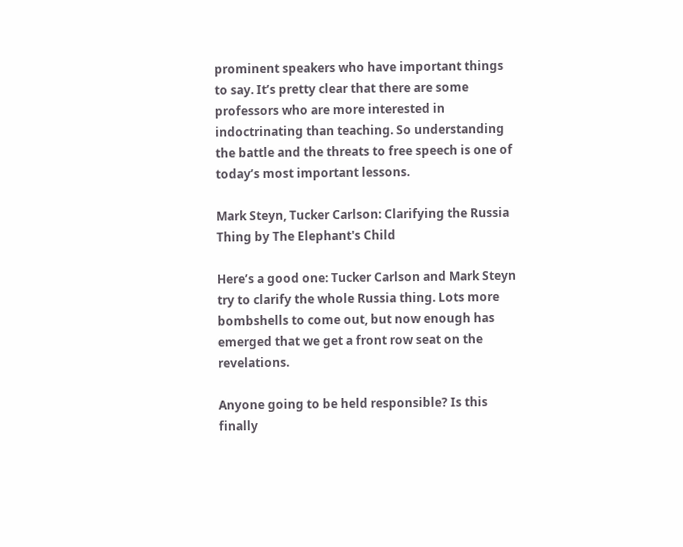prominent speakers who have important things to say. It’s pretty clear that there are some professors who are more interested in indoctrinating than teaching. So understanding the battle and the threats to free speech is one of today’s most important lessons.

Mark Steyn, Tucker Carlson: Clarifying the Russia Thing by The Elephant's Child

Here’s a good one: Tucker Carlson and Mark Steyn try to clarify the whole Russia thing. Lots more bombshells to come out, but now enough has emerged that we get a front row seat on the revelations.

Anyone going to be held responsible? Is this finally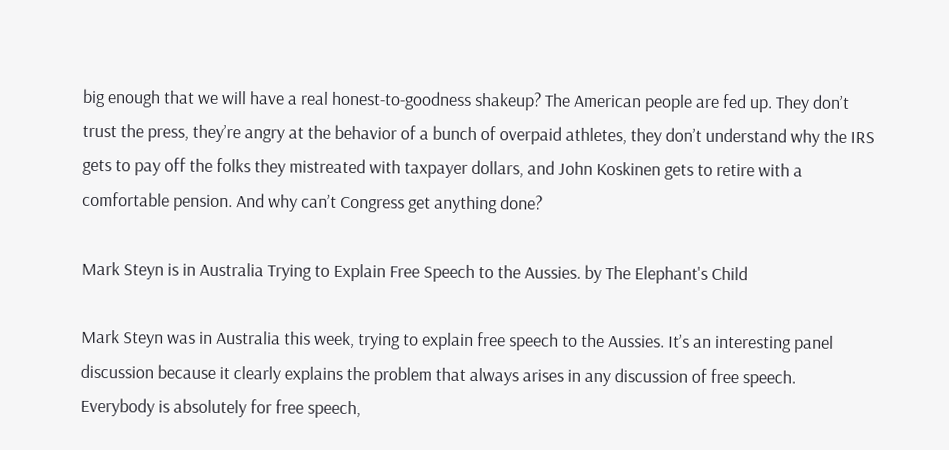big enough that we will have a real honest-to-goodness shakeup? The American people are fed up. They don’t trust the press, they’re angry at the behavior of a bunch of overpaid athletes, they don’t understand why the IRS gets to pay off the folks they mistreated with taxpayer dollars, and John Koskinen gets to retire with a comfortable pension. And why can’t Congress get anything done?

Mark Steyn is in Australia Trying to Explain Free Speech to the Aussies. by The Elephant's Child

Mark Steyn was in Australia this week, trying to explain free speech to the Aussies. It’s an interesting panel discussion because it clearly explains the problem that always arises in any discussion of free speech. Everybody is absolutely for free speech,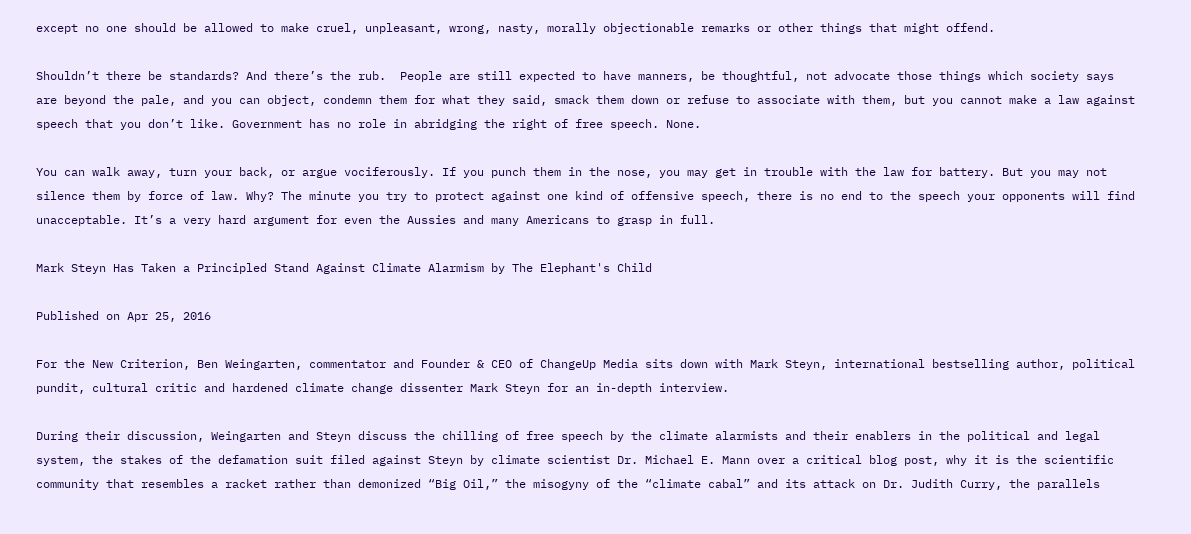except no one should be allowed to make cruel, unpleasant, wrong, nasty, morally objectionable remarks or other things that might offend.

Shouldn’t there be standards? And there’s the rub.  People are still expected to have manners, be thoughtful, not advocate those things which society says are beyond the pale, and you can object, condemn them for what they said, smack them down or refuse to associate with them, but you cannot make a law against speech that you don’t like. Government has no role in abridging the right of free speech. None.

You can walk away, turn your back, or argue vociferously. If you punch them in the nose, you may get in trouble with the law for battery. But you may not silence them by force of law. Why? The minute you try to protect against one kind of offensive speech, there is no end to the speech your opponents will find unacceptable. It’s a very hard argument for even the Aussies and many Americans to grasp in full.

Mark Steyn Has Taken a Principled Stand Against Climate Alarmism by The Elephant's Child

Published on Apr 25, 2016

For the New Criterion, Ben Weingarten, commentator and Founder & CEO of ChangeUp Media sits down with Mark Steyn, international bestselling author, political pundit, cultural critic and hardened climate change dissenter Mark Steyn for an in-depth interview.

During their discussion, Weingarten and Steyn discuss the chilling of free speech by the climate alarmists and their enablers in the political and legal system, the stakes of the defamation suit filed against Steyn by climate scientist Dr. Michael E. Mann over a critical blog post, why it is the scientific community that resembles a racket rather than demonized “Big Oil,” the misogyny of the “climate cabal” and its attack on Dr. Judith Curry, the parallels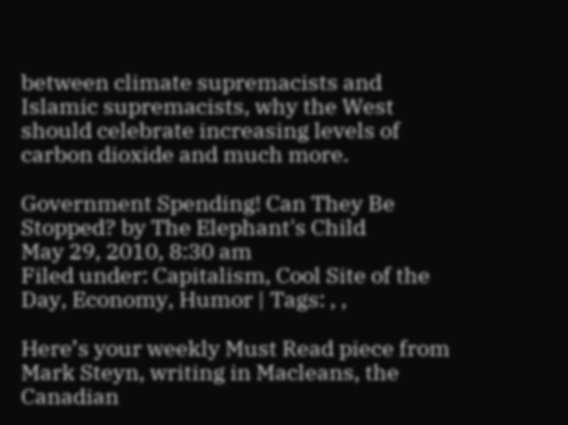between climate supremacists and Islamic supremacists, why the West should celebrate increasing levels of carbon dioxide and much more.

Government Spending! Can They Be Stopped? by The Elephant's Child
May 29, 2010, 8:30 am
Filed under: Capitalism, Cool Site of the Day, Economy, Humor | Tags: , ,

Here’s your weekly Must Read piece from Mark Steyn, writing in Macleans, the Canadian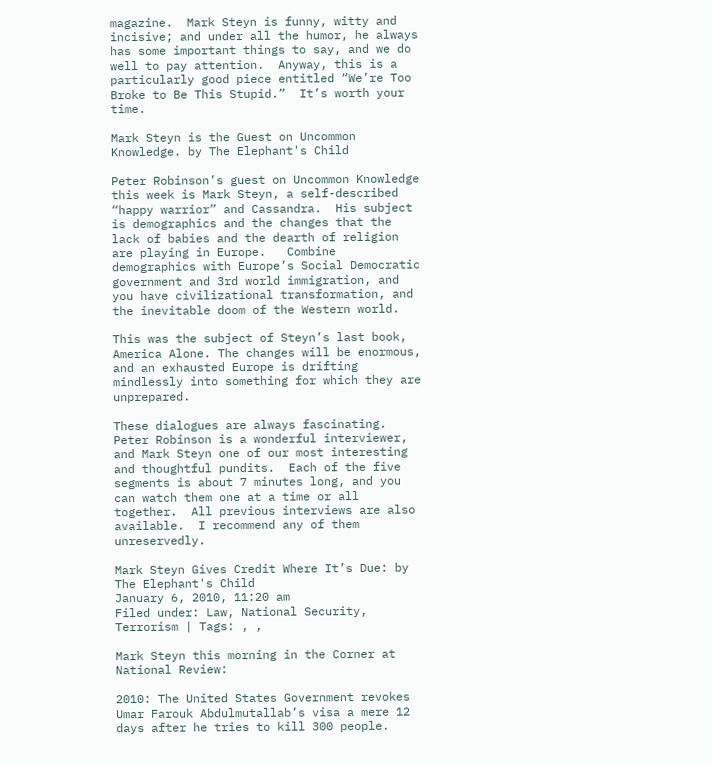magazine.  Mark Steyn is funny, witty and incisive; and under all the humor, he always has some important things to say, and we do well to pay attention.  Anyway, this is a particularly good piece entitled “We’re Too Broke to Be This Stupid.”  It’s worth your time.

Mark Steyn is the Guest on Uncommon Knowledge. by The Elephant's Child

Peter Robinson’s guest on Uncommon Knowledge this week is Mark Steyn, a self-described “happy warrior” and Cassandra.  His subject is demographics and the changes that the lack of babies and the dearth of religion are playing in Europe.   Combine demographics with Europe’s Social Democratic government and 3rd world immigration, and you have civilizational transformation, and the inevitable doom of the Western world.

This was the subject of Steyn’s last book, America Alone. The changes will be enormous, and an exhausted Europe is drifting mindlessly into something for which they are unprepared.

These dialogues are always fascinating.  Peter Robinson is a wonderful interviewer, and Mark Steyn one of our most interesting and thoughtful pundits.  Each of the five segments is about 7 minutes long, and you can watch them one at a time or all together.  All previous interviews are also available.  I recommend any of them unreservedly.

Mark Steyn Gives Credit Where It’s Due: by The Elephant's Child
January 6, 2010, 11:20 am
Filed under: Law, National Security, Terrorism | Tags: , ,

Mark Steyn this morning in the Corner at National Review:

2010: The United States Government revokes Umar Farouk Abdulmutallab’s visa a mere 12 days after he tries to kill 300 people.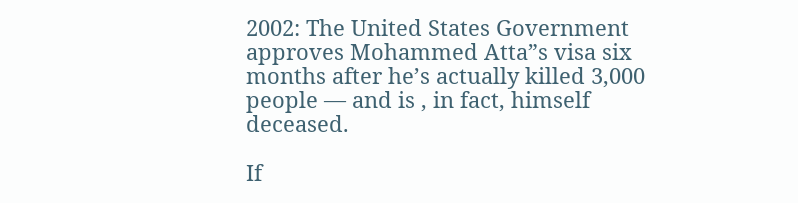2002: The United States Government approves Mohammed Atta”s visa six months after he’s actually killed 3,000 people — and is , in fact, himself deceased.

If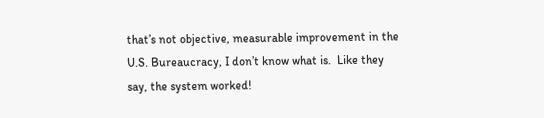that’s not objective, measurable improvement in the U.S. Bureaucracy, I don’t know what is.  Like they say, the system worked!